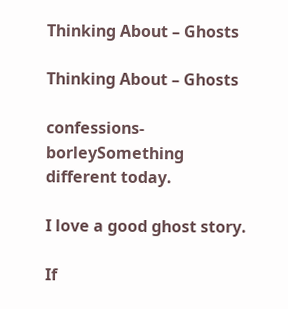Thinking About – Ghosts

Thinking About – Ghosts

confessions-borleySomething different today.

I love a good ghost story.

If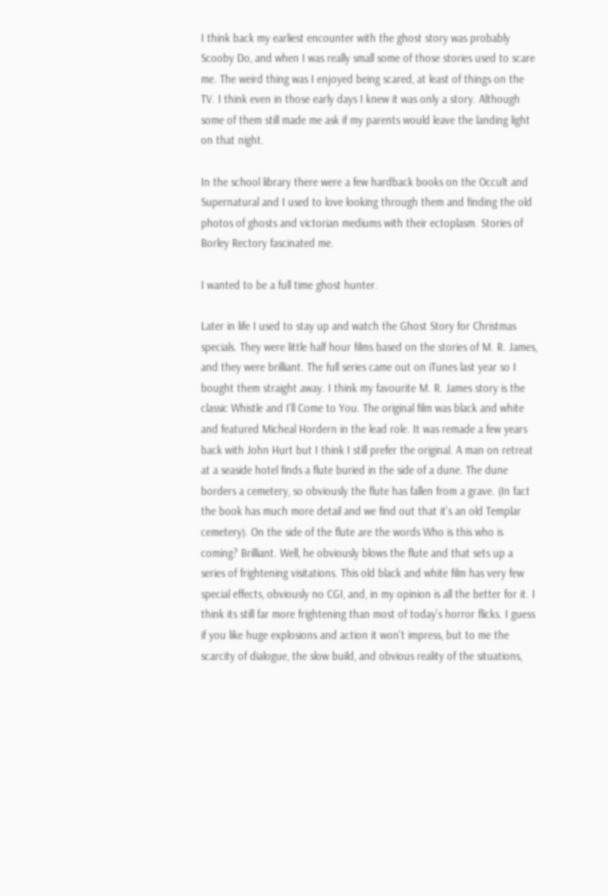I think back my earliest encounter with the ghost story was probably Scooby Do, and when I was really small some of those stories used to scare me. The weird thing was I enjoyed being scared, at least of things on the TV. I think even in those early days I knew it was only a story. Although some of them still made me ask if my parents would leave the landing light on that night.

In the school library there were a few hardback books on the Occult and Supernatural and I used to love looking through them and finding the old photos of ghosts and victorian mediums with their ectoplasm. Stories of Borley Rectory fascinated me.

I wanted to be a full time ghost hunter.

Later in life I used to stay up and watch the Ghost Story for Christmas specials. They were little half hour films based on the stories of M. R. James, and they were brilliant. The full series came out on iTunes last year so I bought them straight away. I think my favourite M. R. James story is the classic Whistle and I’ll Come to You. The original film was black and white and featured Micheal Hordern in the lead role. It was remade a few years back with John Hurt but I think I still prefer the original. A man on retreat at a seaside hotel finds a flute buried in the side of a dune. The dune borders a cemetery, so obviously the flute has fallen from a grave. (In fact the book has much more detail and we find out that it’s an old Templar cemetery). On the side of the flute are the words Who is this who is coming? Brilliant. Well, he obviously blows the flute and that sets up a series of frightening visitations. This old black and white film has very few special effects, obviously no CGI, and, in my opinion is all the better for it. I think its still far more frightening than most of today’s horror flicks. I guess if you like huge explosions and action it won’t impress, but to me the scarcity of dialogue, the slow build, and obvious reality of the situations,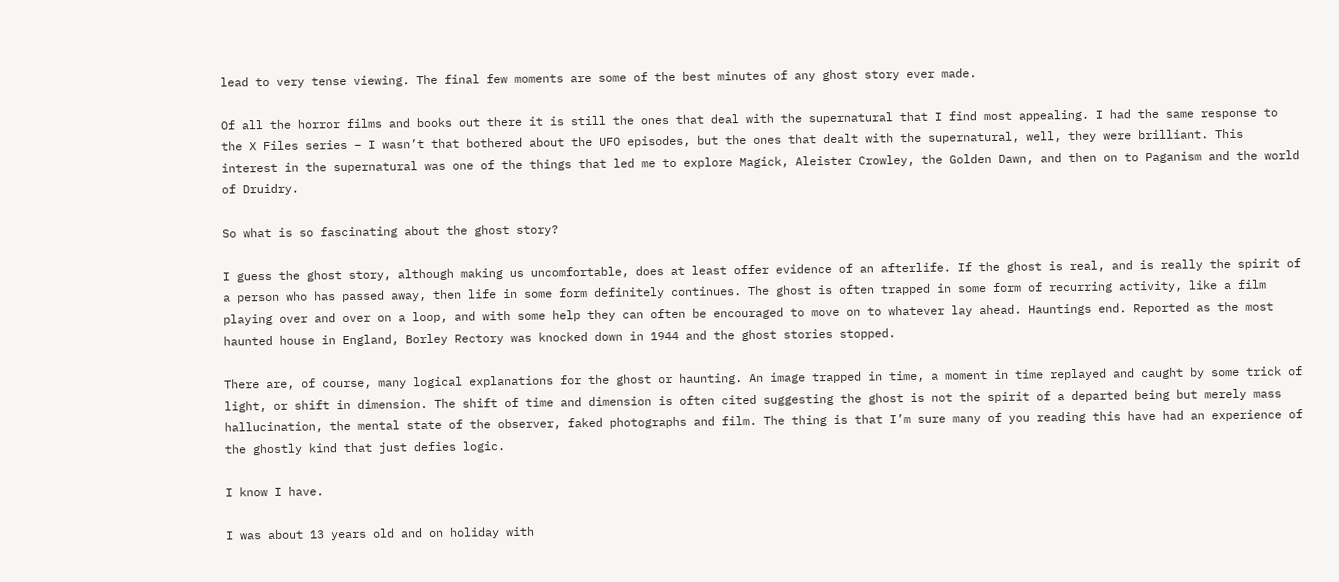lead to very tense viewing. The final few moments are some of the best minutes of any ghost story ever made.

Of all the horror films and books out there it is still the ones that deal with the supernatural that I find most appealing. I had the same response to the X Files series – I wasn’t that bothered about the UFO episodes, but the ones that dealt with the supernatural, well, they were brilliant. This interest in the supernatural was one of the things that led me to explore Magick, Aleister Crowley, the Golden Dawn, and then on to Paganism and the world of Druidry.

So what is so fascinating about the ghost story?

I guess the ghost story, although making us uncomfortable, does at least offer evidence of an afterlife. If the ghost is real, and is really the spirit of a person who has passed away, then life in some form definitely continues. The ghost is often trapped in some form of recurring activity, like a film playing over and over on a loop, and with some help they can often be encouraged to move on to whatever lay ahead. Hauntings end. Reported as the most haunted house in England, Borley Rectory was knocked down in 1944 and the ghost stories stopped.

There are, of course, many logical explanations for the ghost or haunting. An image trapped in time, a moment in time replayed and caught by some trick of light, or shift in dimension. The shift of time and dimension is often cited suggesting the ghost is not the spirit of a departed being but merely mass hallucination, the mental state of the observer, faked photographs and film. The thing is that I’m sure many of you reading this have had an experience of the ghostly kind that just defies logic.

I know I have.

I was about 13 years old and on holiday with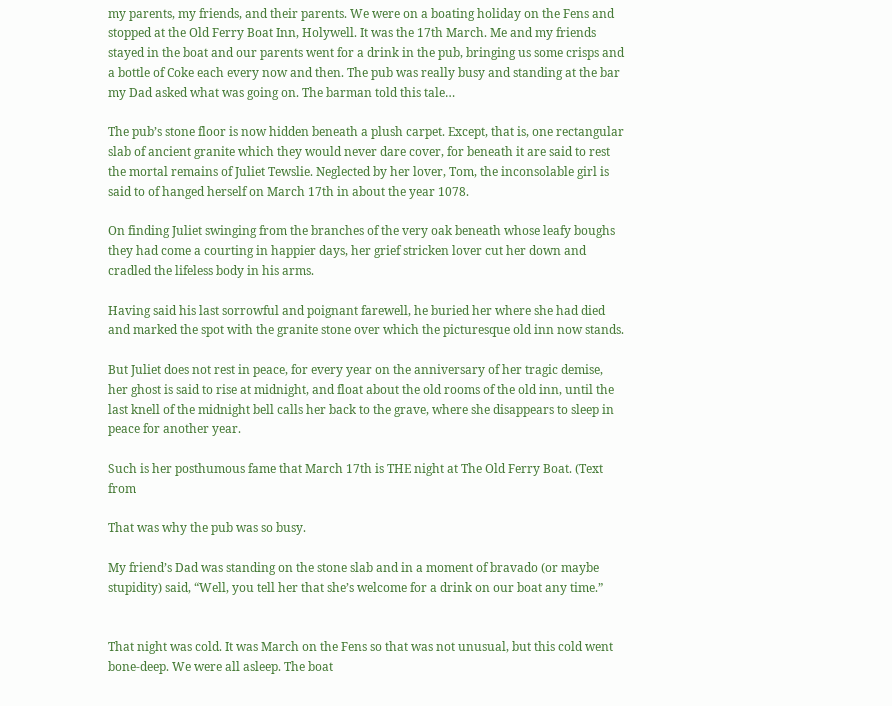my parents, my friends, and their parents. We were on a boating holiday on the Fens and stopped at the Old Ferry Boat Inn, Holywell. It was the 17th March. Me and my friends stayed in the boat and our parents went for a drink in the pub, bringing us some crisps and a bottle of Coke each every now and then. The pub was really busy and standing at the bar my Dad asked what was going on. The barman told this tale…

The pub’s stone floor is now hidden beneath a plush carpet. Except, that is, one rectangular slab of ancient granite which they would never dare cover, for beneath it are said to rest the mortal remains of Juliet Tewslie. Neglected by her lover, Tom, the inconsolable girl is said to of hanged herself on March 17th in about the year 1078.

On finding Juliet swinging from the branches of the very oak beneath whose leafy boughs they had come a courting in happier days, her grief stricken lover cut her down and cradled the lifeless body in his arms.

Having said his last sorrowful and poignant farewell, he buried her where she had died and marked the spot with the granite stone over which the picturesque old inn now stands.

But Juliet does not rest in peace, for every year on the anniversary of her tragic demise, her ghost is said to rise at midnight, and float about the old rooms of the old inn, until the last knell of the midnight bell calls her back to the grave, where she disappears to sleep in peace for another year.

Such is her posthumous fame that March 17th is THE night at The Old Ferry Boat. (Text from

That was why the pub was so busy.

My friend’s Dad was standing on the stone slab and in a moment of bravado (or maybe stupidity) said, “Well, you tell her that she’s welcome for a drink on our boat any time.”


That night was cold. It was March on the Fens so that was not unusual, but this cold went bone-deep. We were all asleep. The boat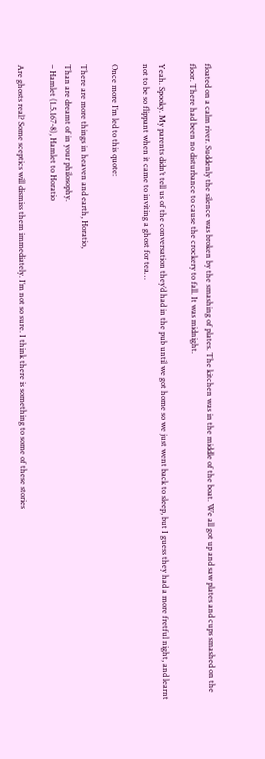floated on a calm river. Suddenly the silence was broken by the smashing of plates. The kitchen was in the middle of the boat. We all got up and saw plates and cups smashed on the floor. There had been no disturbance to cause the crockery to fall. It was midnight.

Yeah. Spooky. My parents didn’t tell us of the conversation they’d had in the pub until we got home so we just went back to sleep, but I guess they had a more fretful night, and learnt not to be so flippant when it came to inviting a ghost for tea…

Once more I’m led to this quote:

There are more things in heaven and earth, Horatio,
Than are dreamt of in your philosophy.
– Hamlet (1.5.167-8), Hamlet to Horatio

Are ghosts real? Some sceptics will dismiss them immediately. I’m not so sure. I think there is something to some of these stories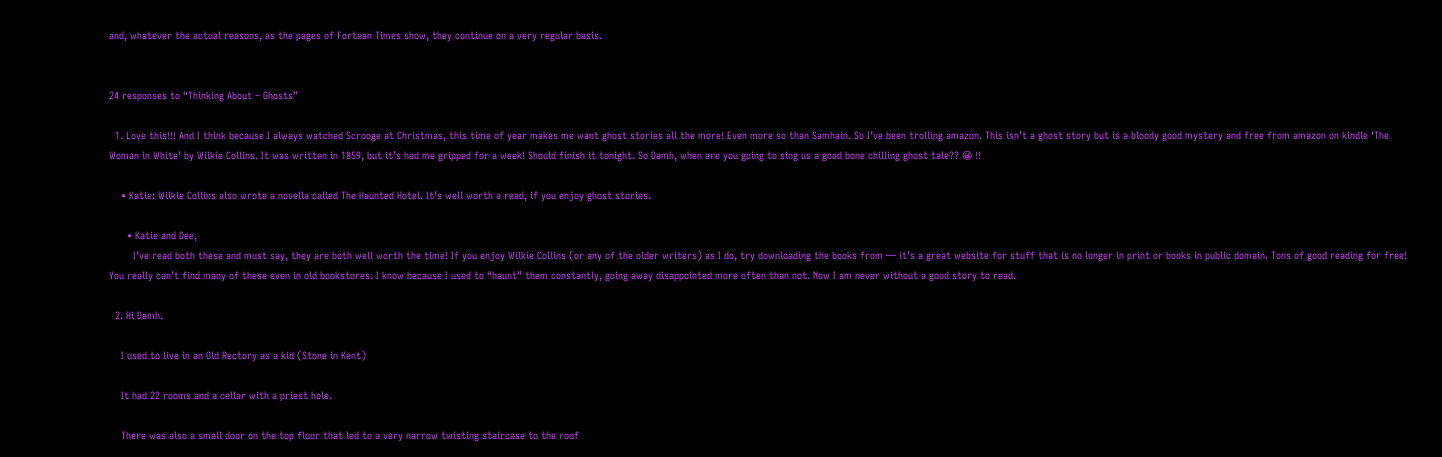and, whatever the actual reasons, as the pages of Fortean Times show, they continue on a very regular basis.


24 responses to “Thinking About – Ghosts”

  1. Love this!!! And I think because I always watched Scrooge at Christmas, this time of year makes me want ghost stories all the more! Even more so than Samhain. So I’ve been trolling amazon. This isn’t a ghost story but is a bloody good mystery and free from amazon on kindle ‘The Woman in White’ by Wilkie Collins. It was written in 1859, but it’s had me gripped for a week! Should finish it tonight. So Damh, when are you going to sing us a good bone chilling ghost tale?? 😀 !!

    • Katie: Wilkie Collins also wrote a novella called The Haunted Hotel. It’s well worth a read, if you enjoy ghost stories.

      • Katie and Dee,
        I’ve read both these and must say, they are both well worth the time! If you enjoy Wilkie Collins (or any of the older writers) as I do, try downloading the books from — it’s a great website for stuff that is no longer in print or books in public domain. Tons of good reading for free! You really can’t find many of these even in old bookstores. I know because I used to “haunt” them constantly, going away disappointed more often than not. Now I am never without a good story to read.

  2. Hi Damh.

    I used to live in an Old Rectory as a kid (Stone in Kent)

    It had 22 rooms and a cellar with a priest hole.

    There was also a small door on the top floor that led to a very narrow twisting staircase to the roof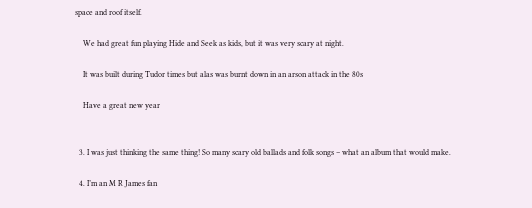space and roof itself.

    We had great fun playing Hide and Seek as kids, but it was very scary at night.

    It was built during Tudor times but alas was burnt down in an arson attack in the 80s

    Have a great new year


  3. I was just thinking the same thing! So many scary old ballads and folk songs – what an album that would make.

  4. I’m an M R James fan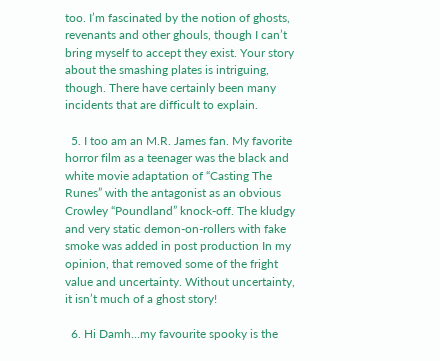too. I’m fascinated by the notion of ghosts, revenants and other ghouls, though I can’t bring myself to accept they exist. Your story about the smashing plates is intriguing, though. There have certainly been many incidents that are difficult to explain.

  5. I too am an M.R. James fan. My favorite horror film as a teenager was the black and white movie adaptation of “Casting The Runes” with the antagonist as an obvious Crowley “Poundland” knock-off. The kludgy and very static demon-on-rollers with fake smoke was added in post production In my opinion, that removed some of the fright value and uncertainty. Without uncertainty, it isn’t much of a ghost story!

  6. Hi Damh…my favourite spooky is the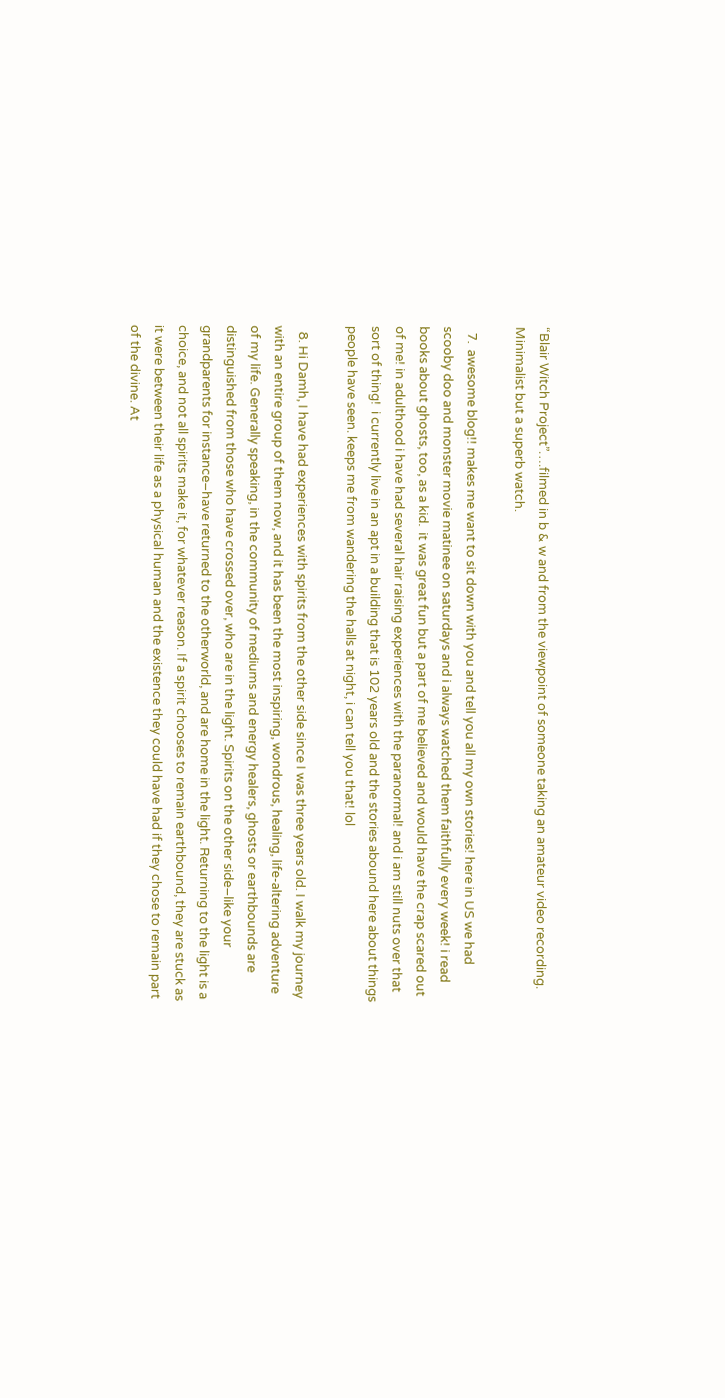“Blair Witch Project”….filmed in b & w and from the viewpoint of someone taking an amateur video recording. Minimalist but a superb watch.

  7.  awesome blog!! makes me want to sit down with you and tell you all my own stories! here in US we had scooby doo and monster movie matinee on saturdays and i always watched them faithfully every week! i read books about ghosts, too, as a kid.  it was great fun but a part of me believed and would have the crap scared out of me! in adulthood i have had several hair raising experiences with the paranormal! and i am still nuts over that sort of thing!  i currently live in an apt in a building that is 102 years old and the stories abound here about things people have seen. keeps me from wandering the halls at night, i can tell you that! lol

  8. Hi Damh, I have had experiences with spirits from the other side since I was three years old. I walk my journey with an entire group of them now, and it has been the most inspiring, wondrous, healing, life-altering adventure of my life. Generally speaking, in the community of mediums and energy healers, ghosts or earthbounds are distinguished from those who have crossed over, who are in the light. Spirits on the other side–like your grandparents for instance–have returned to the otherworld, and are home in the light. Returning to the light is a choice, and not all spirits make it, for whatever reason. If a spirit chooses to remain earthbound, they are stuck as it were between their life as a physical human and the existence they could have had if they chose to remain part of the divine. At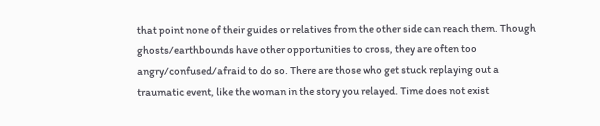that point none of their guides or relatives from the other side can reach them. Though ghosts/earthbounds have other opportunities to cross, they are often too angry/confused/afraid to do so. There are those who get stuck replaying out a traumatic event, like the woman in the story you relayed. Time does not exist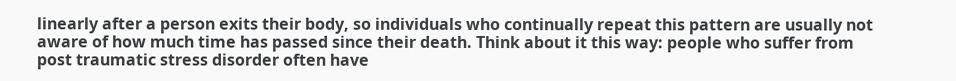linearly after a person exits their body, so individuals who continually repeat this pattern are usually not aware of how much time has passed since their death. Think about it this way: people who suffer from post traumatic stress disorder often have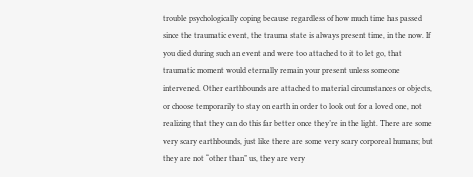trouble psychologically coping because regardless of how much time has passed since the traumatic event, the trauma state is always present time, in the now. If you died during such an event and were too attached to it to let go, that traumatic moment would eternally remain your present unless someone intervened. Other earthbounds are attached to material circumstances or objects, or choose temporarily to stay on earth in order to look out for a loved one, not realizing that they can do this far better once they’re in the light. There are some very scary earthbounds, just like there are some very scary corporeal humans; but they are not “other than” us, they are very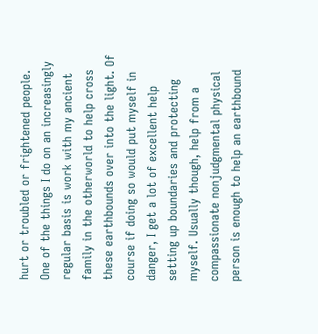hurt or troubled or frightened people. One of the things I do on an increasingly regular basis is work with my ancient family in the otherworld to help cross these earthbounds over into the light. Of course if doing so would put myself in danger, I get a lot of excellent help setting up boundaries and protecting myself. Usually though, help from a compassionate nonjudgmental physical person is enough to help an earthbound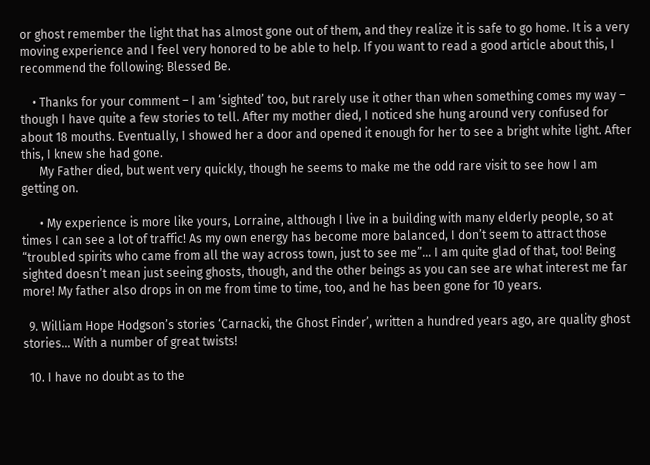or ghost remember the light that has almost gone out of them, and they realize it is safe to go home. It is a very moving experience and I feel very honored to be able to help. If you want to read a good article about this, I recommend the following: Blessed Be.

    • Thanks for your comment – I am ‘sighted’ too, but rarely use it other than when something comes my way – though I have quite a few stories to tell. After my mother died, I noticed she hung around very confused for about 18 mouths. Eventually, I showed her a door and opened it enough for her to see a bright white light. After this, I knew she had gone.
      My Father died, but went very quickly, though he seems to make me the odd rare visit to see how I am getting on.

      • My experience is more like yours, Lorraine, although I live in a building with many elderly people, so at times I can see a lot of traffic! As my own energy has become more balanced, I don’t seem to attract those “troubled spirits who came from all the way across town, just to see me”… I am quite glad of that, too! Being sighted doesn’t mean just seeing ghosts, though, and the other beings as you can see are what interest me far more! My father also drops in on me from time to time, too, and he has been gone for 10 years.

  9. William Hope Hodgson’s stories ‘Carnacki, the Ghost Finder’, written a hundred years ago, are quality ghost stories… With a number of great twists!

  10. I have no doubt as to the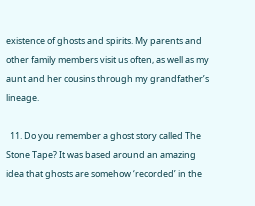existence of ghosts and spirits. My parents and other family members visit us often, as well as my aunt and her cousins through my grandfather’s lineage.

  11. Do you remember a ghost story called The Stone Tape? It was based around an amazing idea that ghosts are somehow ‘recorded’ in the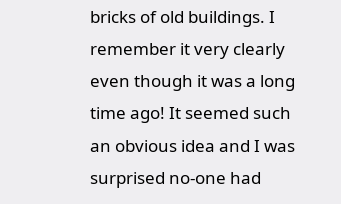bricks of old buildings. I remember it very clearly even though it was a long time ago! It seemed such an obvious idea and I was surprised no-one had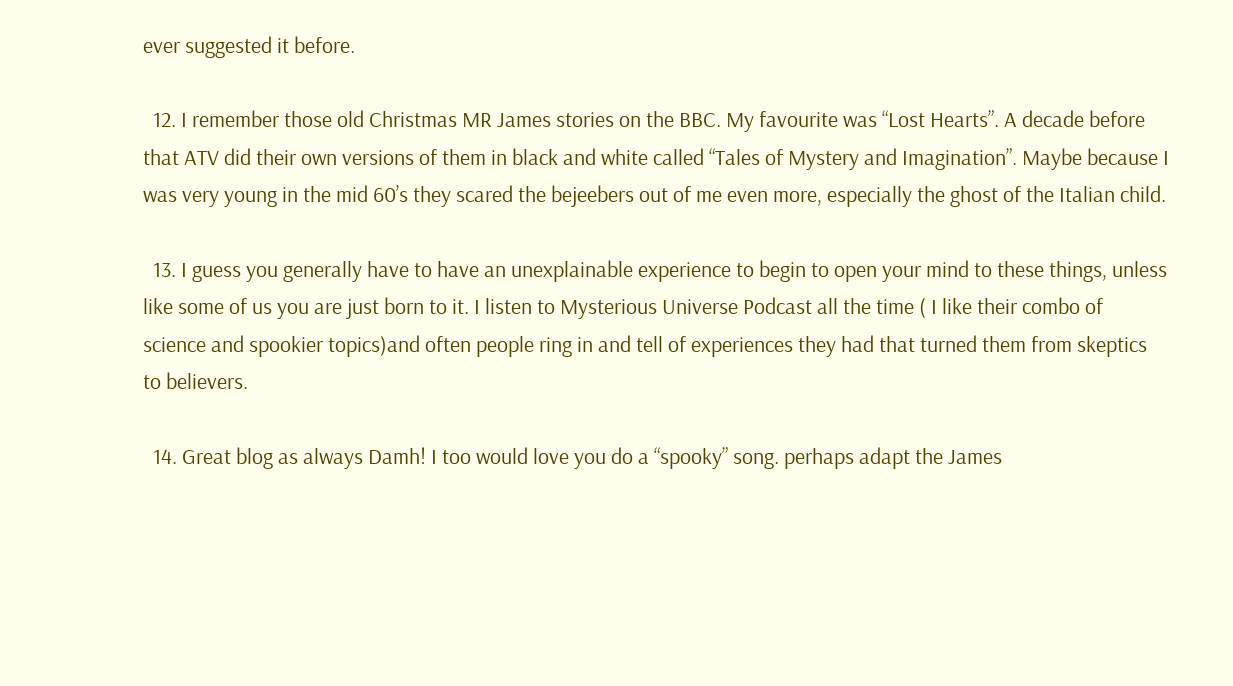ever suggested it before.

  12. I remember those old Christmas MR James stories on the BBC. My favourite was “Lost Hearts”. A decade before that ATV did their own versions of them in black and white called “Tales of Mystery and Imagination”. Maybe because I was very young in the mid 60’s they scared the bejeebers out of me even more, especially the ghost of the Italian child.

  13. I guess you generally have to have an unexplainable experience to begin to open your mind to these things, unless like some of us you are just born to it. I listen to Mysterious Universe Podcast all the time ( I like their combo of science and spookier topics)and often people ring in and tell of experiences they had that turned them from skeptics to believers.

  14. Great blog as always Damh! I too would love you do a “spooky” song. perhaps adapt the James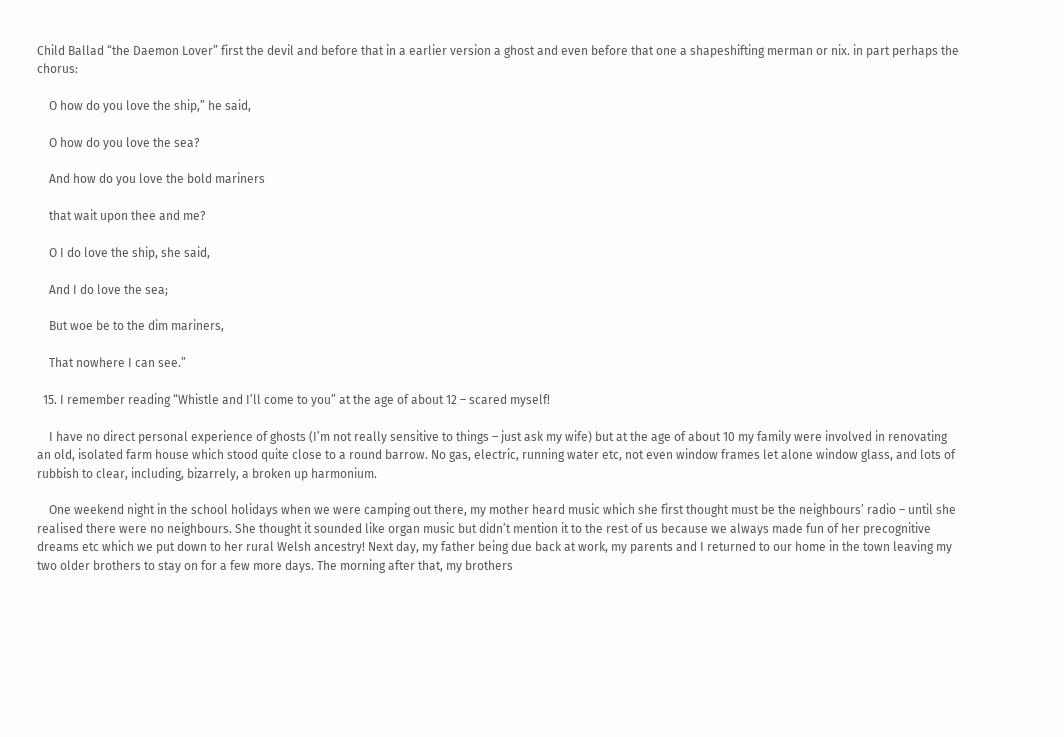Child Ballad “the Daemon Lover” first the devil and before that in a earlier version a ghost and even before that one a shapeshifting merman or nix. in part perhaps the chorus:

    O how do you love the ship,” he said,

    O how do you love the sea?

    And how do you love the bold mariners

    that wait upon thee and me?

    O I do love the ship, she said,

    And I do love the sea;

    But woe be to the dim mariners,

    That nowhere I can see.”

  15. I remember reading “Whistle and I’ll come to you” at the age of about 12 – scared myself!

    I have no direct personal experience of ghosts (I’m not really sensitive to things – just ask my wife) but at the age of about 10 my family were involved in renovating an old, isolated farm house which stood quite close to a round barrow. No gas, electric, running water etc, not even window frames let alone window glass, and lots of rubbish to clear, including, bizarrely, a broken up harmonium.

    One weekend night in the school holidays when we were camping out there, my mother heard music which she first thought must be the neighbours’ radio – until she realised there were no neighbours. She thought it sounded like organ music but didn’t mention it to the rest of us because we always made fun of her precognitive dreams etc which we put down to her rural Welsh ancestry! Next day, my father being due back at work, my parents and I returned to our home in the town leaving my two older brothers to stay on for a few more days. The morning after that, my brothers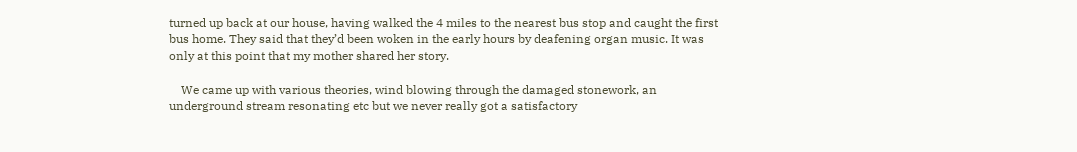turned up back at our house, having walked the 4 miles to the nearest bus stop and caught the first bus home. They said that they’d been woken in the early hours by deafening organ music. It was only at this point that my mother shared her story.

    We came up with various theories, wind blowing through the damaged stonework, an underground stream resonating etc but we never really got a satisfactory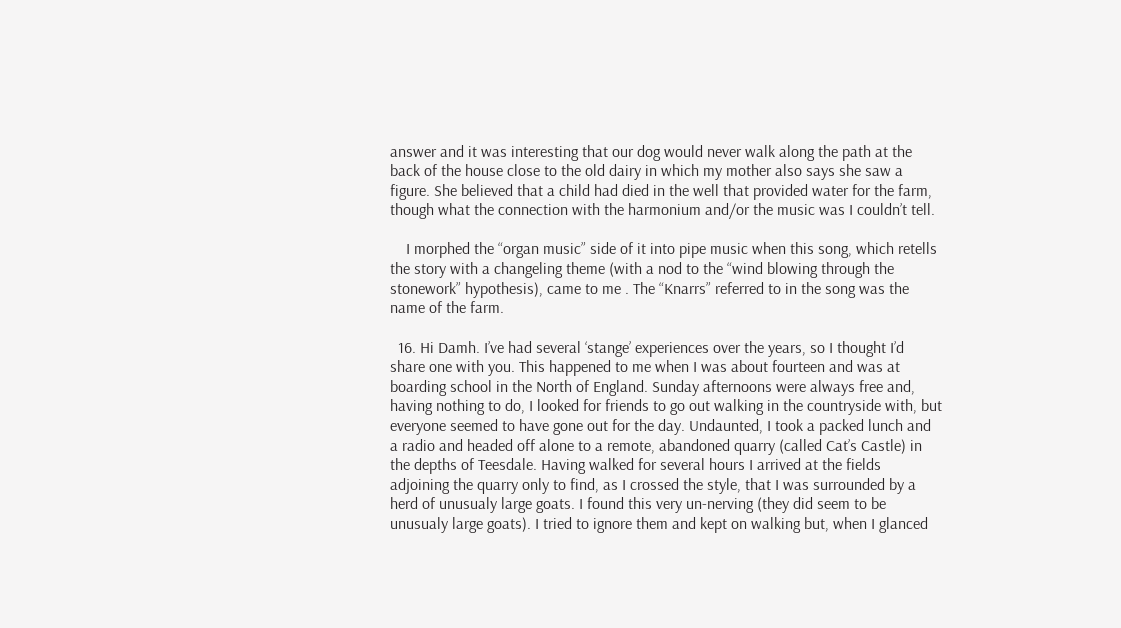answer and it was interesting that our dog would never walk along the path at the back of the house close to the old dairy in which my mother also says she saw a figure. She believed that a child had died in the well that provided water for the farm, though what the connection with the harmonium and/or the music was I couldn’t tell.

    I morphed the “organ music” side of it into pipe music when this song, which retells the story with a changeling theme (with a nod to the “wind blowing through the stonework” hypothesis), came to me . The “Knarrs” referred to in the song was the name of the farm.

  16. Hi Damh. I’ve had several ‘stange’ experiences over the years, so I thought I’d share one with you. This happened to me when I was about fourteen and was at boarding school in the North of England. Sunday afternoons were always free and, having nothing to do, I looked for friends to go out walking in the countryside with, but everyone seemed to have gone out for the day. Undaunted, I took a packed lunch and a radio and headed off alone to a remote, abandoned quarry (called Cat’s Castle) in the depths of Teesdale. Having walked for several hours I arrived at the fields adjoining the quarry only to find, as I crossed the style, that I was surrounded by a herd of unusualy large goats. I found this very un-nerving (they did seem to be unusualy large goats). I tried to ignore them and kept on walking but, when I glanced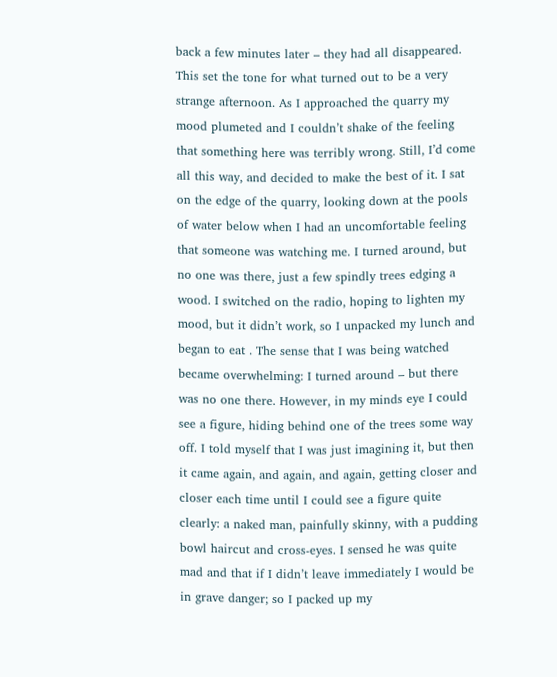back a few minutes later – they had all disappeared. This set the tone for what turned out to be a very strange afternoon. As I approached the quarry my mood plumeted and I couldn’t shake of the feeling that something here was terribly wrong. Still, I’d come all this way, and decided to make the best of it. I sat on the edge of the quarry, looking down at the pools of water below when I had an uncomfortable feeling that someone was watching me. I turned around, but no one was there, just a few spindly trees edging a wood. I switched on the radio, hoping to lighten my mood, but it didn’t work, so I unpacked my lunch and began to eat . The sense that I was being watched became overwhelming: I turned around – but there was no one there. However, in my minds eye I could see a figure, hiding behind one of the trees some way off. I told myself that I was just imagining it, but then it came again, and again, and again, getting closer and closer each time until I could see a figure quite clearly: a naked man, painfully skinny, with a pudding bowl haircut and cross-eyes. I sensed he was quite mad and that if I didn’t leave immediately I would be in grave danger; so I packed up my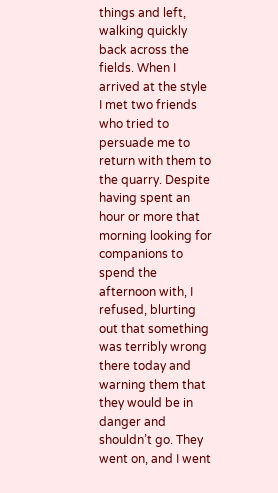things and left, walking quickly back across the fields. When I arrived at the style I met two friends who tried to persuade me to return with them to the quarry. Despite having spent an hour or more that morning looking for companions to spend the afternoon with, I refused, blurting out that something was terribly wrong there today and warning them that they would be in danger and shouldn’t go. They went on, and I went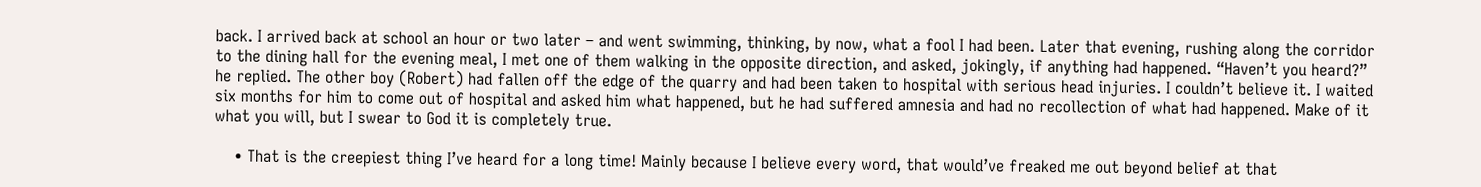back. I arrived back at school an hour or two later – and went swimming, thinking, by now, what a fool I had been. Later that evening, rushing along the corridor to the dining hall for the evening meal, I met one of them walking in the opposite direction, and asked, jokingly, if anything had happened. “Haven’t you heard?” he replied. The other boy (Robert) had fallen off the edge of the quarry and had been taken to hospital with serious head injuries. I couldn’t believe it. I waited six months for him to come out of hospital and asked him what happened, but he had suffered amnesia and had no recollection of what had happened. Make of it what you will, but I swear to God it is completely true.

    • That is the creepiest thing I’ve heard for a long time! Mainly because I believe every word, that would’ve freaked me out beyond belief at that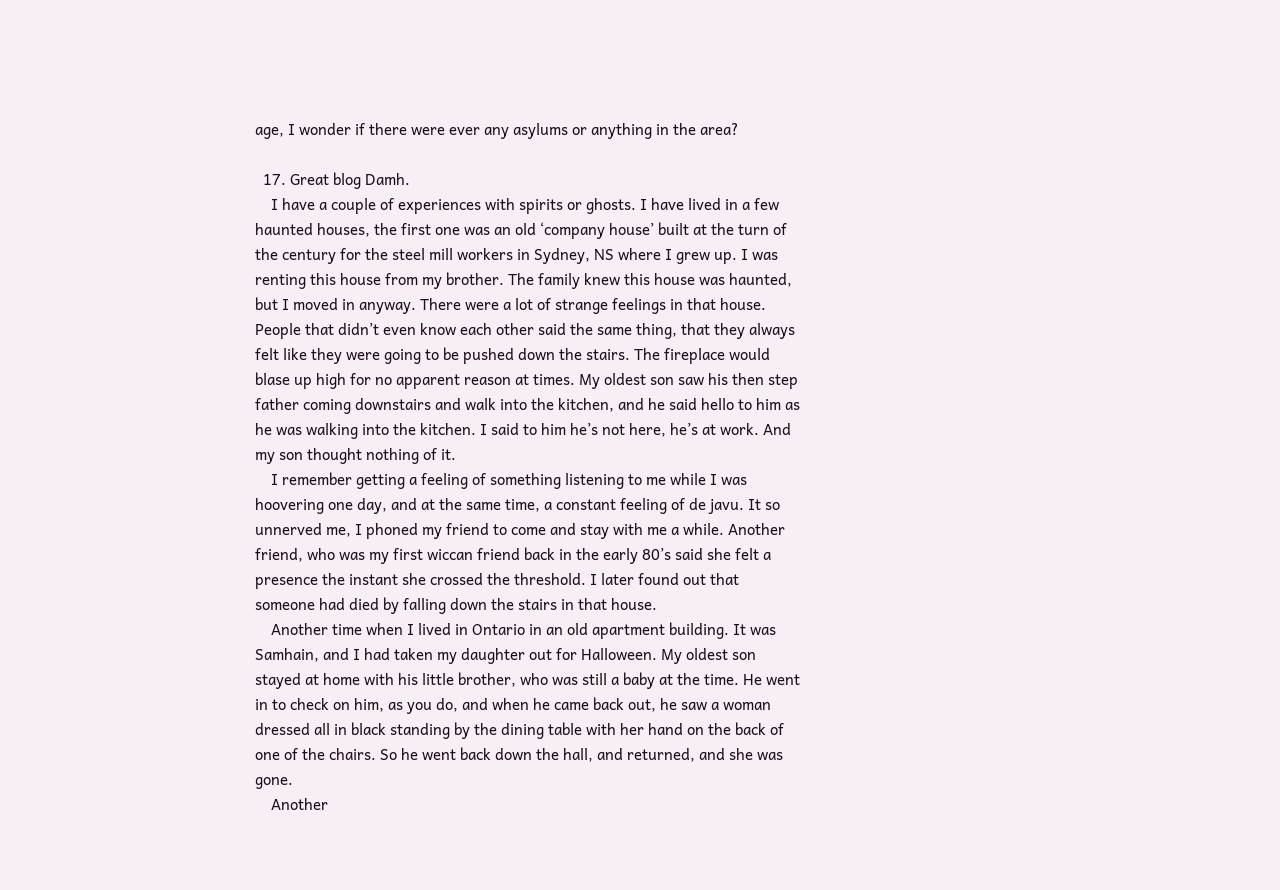age, I wonder if there were ever any asylums or anything in the area?

  17. Great blog Damh.
    I have a couple of experiences with spirits or ghosts. I have lived in a few haunted houses, the first one was an old ‘company house’ built at the turn of the century for the steel mill workers in Sydney, NS where I grew up. I was renting this house from my brother. The family knew this house was haunted, but I moved in anyway. There were a lot of strange feelings in that house. People that didn’t even know each other said the same thing, that they always felt like they were going to be pushed down the stairs. The fireplace would blase up high for no apparent reason at times. My oldest son saw his then step father coming downstairs and walk into the kitchen, and he said hello to him as he was walking into the kitchen. I said to him he’s not here, he’s at work. And my son thought nothing of it.
    I remember getting a feeling of something listening to me while I was hoovering one day, and at the same time, a constant feeling of de javu. It so unnerved me, I phoned my friend to come and stay with me a while. Another friend, who was my first wiccan friend back in the early 80’s said she felt a presence the instant she crossed the threshold. I later found out that someone had died by falling down the stairs in that house.
    Another time when I lived in Ontario in an old apartment building. It was Samhain, and I had taken my daughter out for Halloween. My oldest son stayed at home with his little brother, who was still a baby at the time. He went in to check on him, as you do, and when he came back out, he saw a woman dressed all in black standing by the dining table with her hand on the back of one of the chairs. So he went back down the hall, and returned, and she was gone.
    Another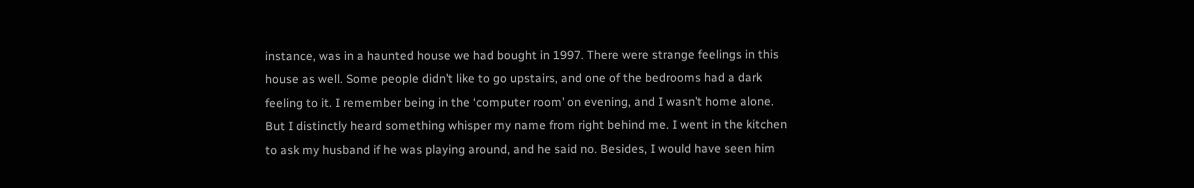instance, was in a haunted house we had bought in 1997. There were strange feelings in this house as well. Some people didn’t like to go upstairs, and one of the bedrooms had a dark feeling to it. I remember being in the ‘computer room’ on evening, and I wasn’t home alone. But I distinctly heard something whisper my name from right behind me. I went in the kitchen to ask my husband if he was playing around, and he said no. Besides, I would have seen him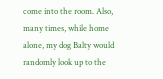come into the room. Also, many times, while home alone, my dog Balty would randomly look up to the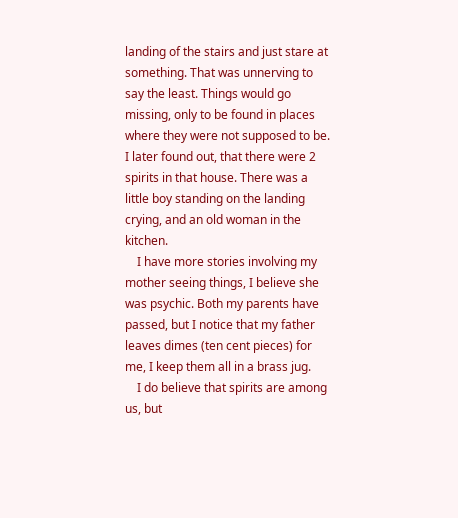landing of the stairs and just stare at something. That was unnerving to say the least. Things would go missing, only to be found in places where they were not supposed to be. I later found out, that there were 2 spirits in that house. There was a little boy standing on the landing crying, and an old woman in the kitchen.
    I have more stories involving my mother seeing things, I believe she was psychic. Both my parents have passed, but I notice that my father leaves dimes (ten cent pieces) for me, I keep them all in a brass jug.
    I do believe that spirits are among us, but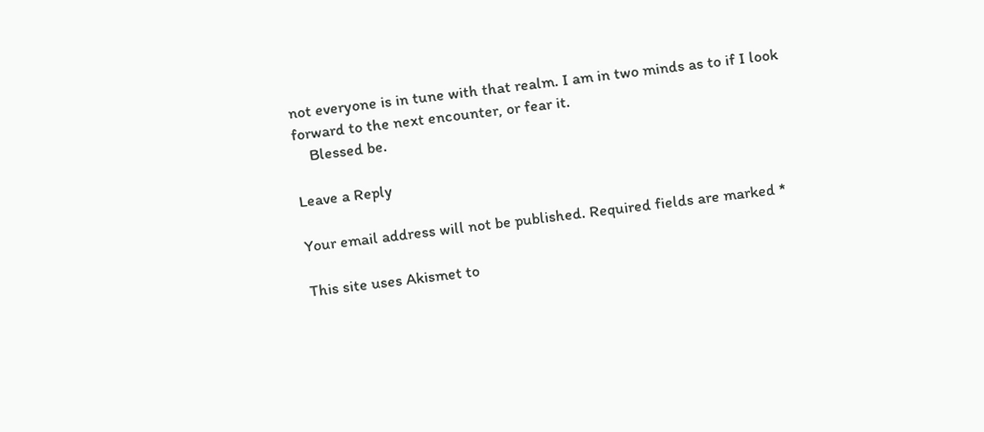not everyone is in tune with that realm. I am in two minds as to if I look forward to the next encounter, or fear it.
    Blessed be.

Leave a Reply

Your email address will not be published. Required fields are marked *

This site uses Akismet to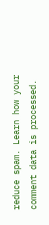reduce spam. Learn how your comment data is processed.